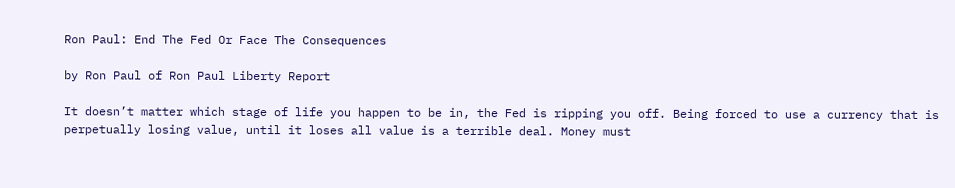Ron Paul: End The Fed Or Face The Consequences

by Ron Paul of Ron Paul Liberty Report

It doesn’t matter which stage of life you happen to be in, the Fed is ripping you off. Being forced to use a currency that is perpetually losing value, until it loses all value is a terrible deal. Money must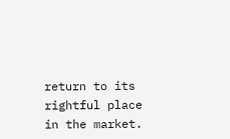return to its rightful place in the market.